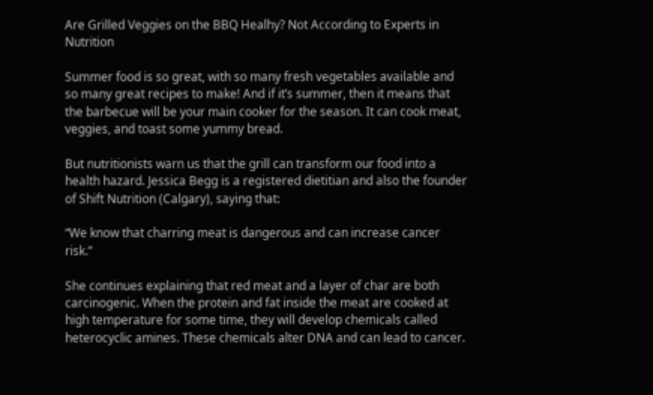Are Grilled Veggies on the BBQ Healhy? Not According to Experts in Nutrition

Summer food is so great, with so many fresh vegetables available and so many great recipes to make! And if it’s summer, then it means that the barbecue will be your main cooker for the season. It can cook meat, veggies, and toast some yummy bread.

But nutritionists warn us that the grill can transform our food into a health hazard. Jessica Begg is a registered dietitian and also the founder of Shift Nutrition (Calgary), saying that:

“We know that charring meat is dangerous and can increase cancer risk.”

She continues explaining that red meat and a layer of char are both carcinogenic. When the protein and fat inside the meat are cooked at high temperature for some time, they will develop chemicals called heterocyclic amines. These chemicals alter DNA and can lead to cancer.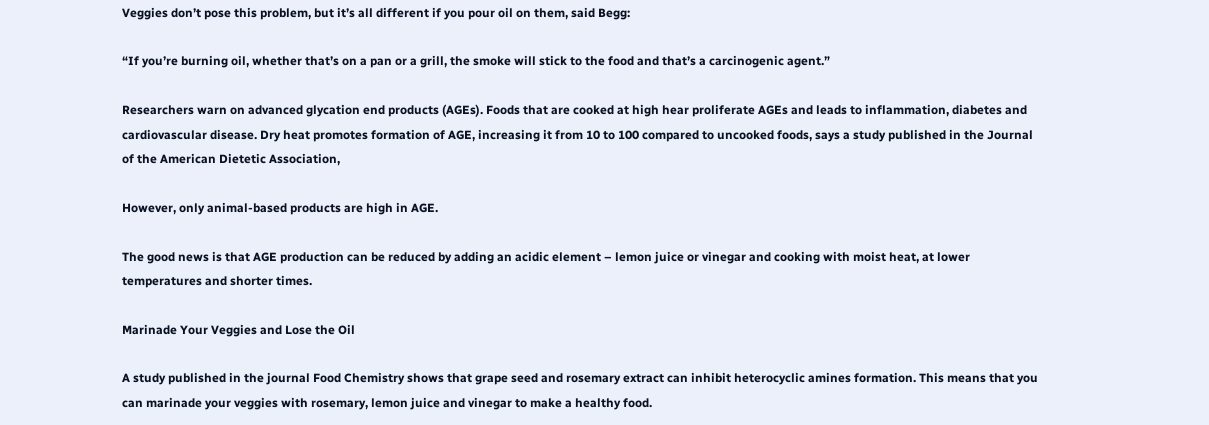Veggies don’t pose this problem, but it’s all different if you pour oil on them, said Begg:

“If you’re burning oil, whether that’s on a pan or a grill, the smoke will stick to the food and that’s a carcinogenic agent.”

Researchers warn on advanced glycation end products (AGEs). Foods that are cooked at high hear proliferate AGEs and leads to inflammation, diabetes and cardiovascular disease. Dry heat promotes formation of AGE, increasing it from 10 to 100 compared to uncooked foods, says a study published in the Journal of the American Dietetic Association,

However, only animal-based products are high in AGE.

The good news is that AGE production can be reduced by adding an acidic element – lemon juice or vinegar and cooking with moist heat, at lower temperatures and shorter times.

Marinade Your Veggies and Lose the Oil

A study published in the journal Food Chemistry shows that grape seed and rosemary extract can inhibit heterocyclic amines formation. This means that you can marinade your veggies with rosemary, lemon juice and vinegar to make a healthy food.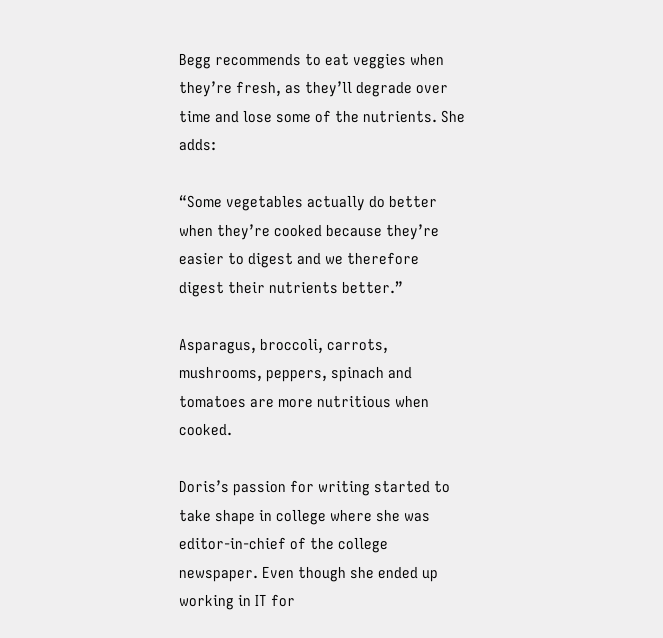Begg recommends to eat veggies when they’re fresh, as they’ll degrade over time and lose some of the nutrients. She adds:

“Some vegetables actually do better when they’re cooked because they’re easier to digest and we therefore digest their nutrients better.”

Asparagus, broccoli, carrots, mushrooms, peppers, spinach and tomatoes are more nutritious when cooked.

Doris’s passion for writing started to take shape in college where she was editor-in-chief of the college newspaper. Even though she ended up working in IT for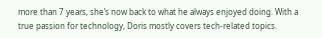more than 7 years, she’s now back to what he always enjoyed doing. With a true passion for technology, Doris mostly covers tech-related topics.